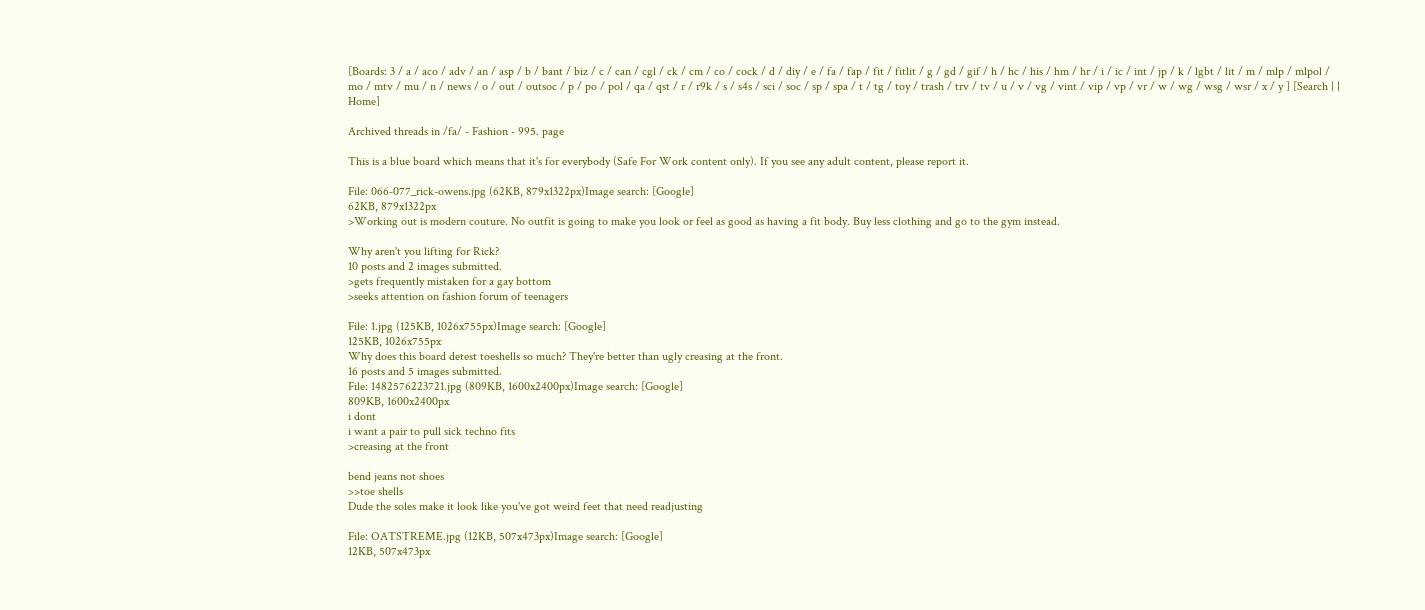[Boards: 3 / a / aco / adv / an / asp / b / bant / biz / c / can / cgl / ck / cm / co / cock / d / diy / e / fa / fap / fit / fitlit / g / gd / gif / h / hc / his / hm / hr / i / ic / int / jp / k / lgbt / lit / m / mlp / mlpol / mo / mtv / mu / n / news / o / out / outsoc / p / po / pol / qa / qst / r / r9k / s / s4s / sci / soc / sp / spa / t / tg / toy / trash / trv / tv / u / v / vg / vint / vip / vp / vr / w / wg / wsg / wsr / x / y ] [Search | | Home]

Archived threads in /fa/ - Fashion - 995. page

This is a blue board which means that it's for everybody (Safe For Work content only). If you see any adult content, please report it.

File: 066-077_rick-owens.jpg (62KB, 879x1322px)Image search: [Google]
62KB, 879x1322px
>Working out is modern couture. No outfit is going to make you look or feel as good as having a fit body. Buy less clothing and go to the gym instead.

Why aren't you lifting for Rick?
10 posts and 2 images submitted.
>gets frequently mistaken for a gay bottom
>seeks attention on fashion forum of teenagers

File: 1.jpg (125KB, 1026x755px)Image search: [Google]
125KB, 1026x755px
Why does this board detest toeshells so much? They're better than ugly creasing at the front.
16 posts and 5 images submitted.
File: 1482576223721.jpg (809KB, 1600x2400px)Image search: [Google]
809KB, 1600x2400px
i dont
i want a pair to pull sick techno fits
>creasing at the front

bend jeans not shoes
>>toe shells
Dude the soles make it look like you've got weird feet that need readjusting

File: OATSTREME.jpg (12KB, 507x473px)Image search: [Google]
12KB, 507x473px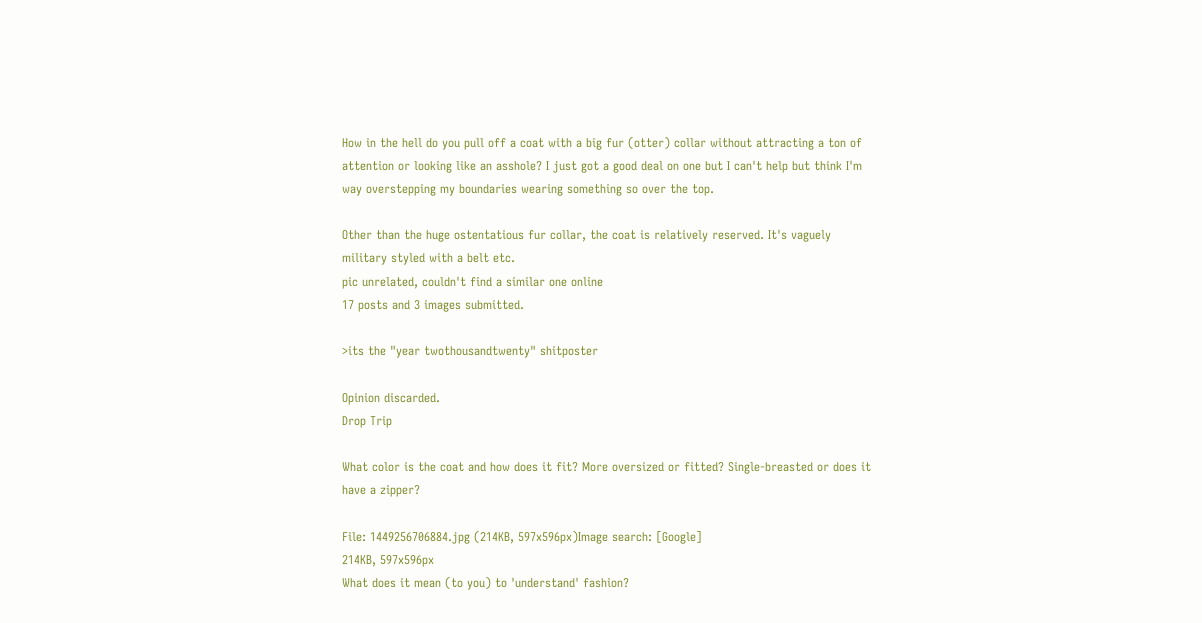How in the hell do you pull off a coat with a big fur (otter) collar without attracting a ton of attention or looking like an asshole? I just got a good deal on one but I can't help but think I'm way overstepping my boundaries wearing something so over the top.

Other than the huge ostentatious fur collar, the coat is relatively reserved. It's vaguely military styled with a belt etc.
pic unrelated, couldn't find a similar one online
17 posts and 3 images submitted.

>its the "year twothousandtwenty" shitposter

Opinion discarded.
Drop Trip

What color is the coat and how does it fit? More oversized or fitted? Single-breasted or does it have a zipper?

File: 1449256706884.jpg (214KB, 597x596px)Image search: [Google]
214KB, 597x596px
What does it mean (to you) to 'understand' fashion?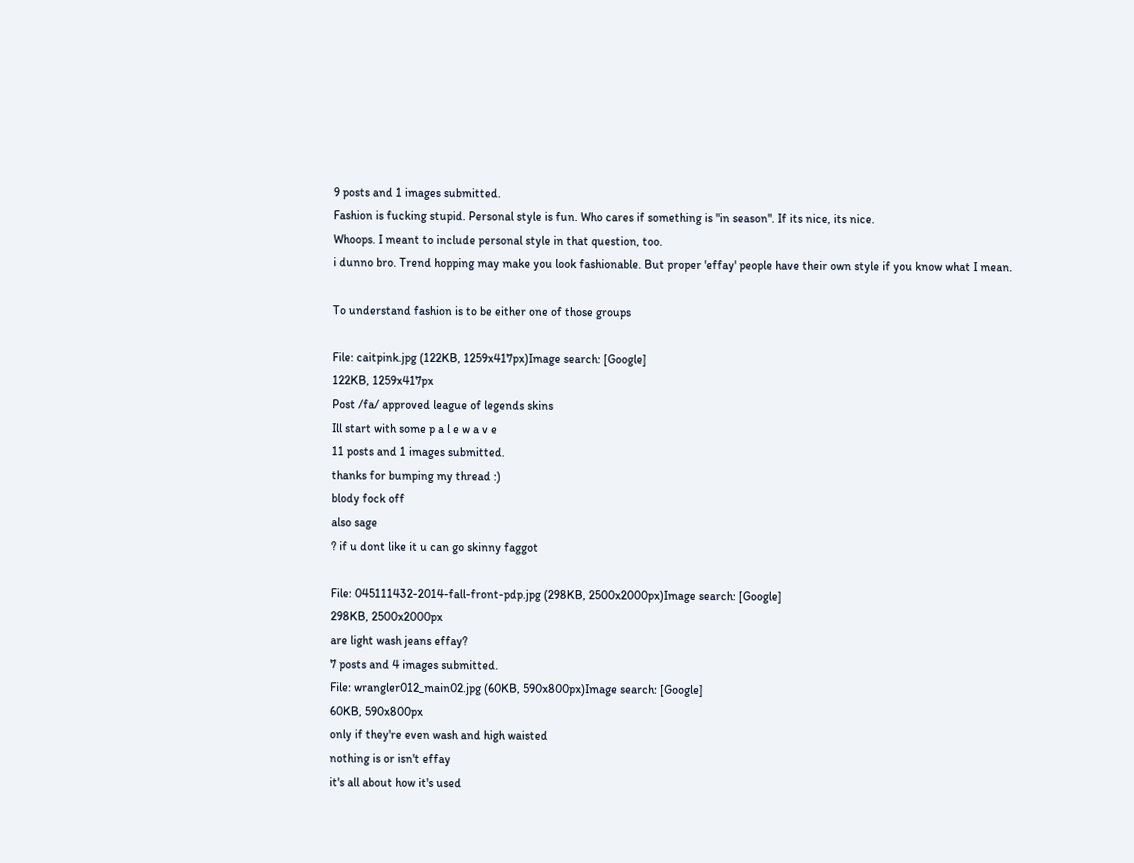9 posts and 1 images submitted.
Fashion is fucking stupid. Personal style is fun. Who cares if something is "in season". If its nice, its nice.
Whoops. I meant to include personal style in that question, too.
i dunno bro. Trend hopping may make you look fashionable. But proper 'effay' people have their own style if you know what I mean.

To understand fashion is to be either one of those groups

File: caitpink.jpg (122KB, 1259x417px)Image search: [Google]
122KB, 1259x417px
Post /fa/ approved league of legends skins
Ill start with some p a l e w a v e
11 posts and 1 images submitted.
thanks for bumping my thread :)
blody fock off
also sage
? if u dont like it u can go skinny faggot

File: 045111432-2014-fall-front-pdp.jpg (298KB, 2500x2000px)Image search: [Google]
298KB, 2500x2000px
are light wash jeans effay?
7 posts and 4 images submitted.
File: wrangler012_main02.jpg (60KB, 590x800px)Image search: [Google]
60KB, 590x800px
only if they're even wash and high waisted
nothing is or isn't effay
it's all about how it's used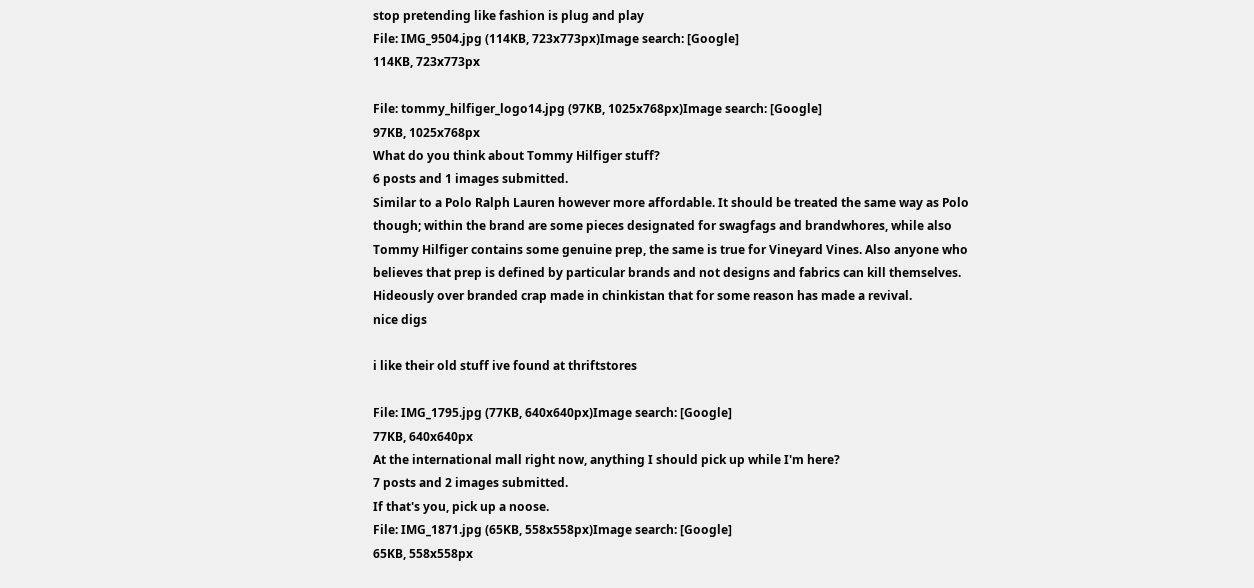stop pretending like fashion is plug and play
File: IMG_9504.jpg (114KB, 723x773px)Image search: [Google]
114KB, 723x773px

File: tommy_hilfiger_logo14.jpg (97KB, 1025x768px)Image search: [Google]
97KB, 1025x768px
What do you think about Tommy Hilfiger stuff?
6 posts and 1 images submitted.
Similar to a Polo Ralph Lauren however more affordable. It should be treated the same way as Polo though; within the brand are some pieces designated for swagfags and brandwhores, while also Tommy Hilfiger contains some genuine prep, the same is true for Vineyard Vines. Also anyone who believes that prep is defined by particular brands and not designs and fabrics can kill themselves.
Hideously over branded crap made in chinkistan that for some reason has made a revival.
nice digs

i like their old stuff ive found at thriftstores

File: IMG_1795.jpg (77KB, 640x640px)Image search: [Google]
77KB, 640x640px
At the international mall right now, anything I should pick up while I'm here?
7 posts and 2 images submitted.
If that's you, pick up a noose.
File: IMG_1871.jpg (65KB, 558x558px)Image search: [Google]
65KB, 558x558px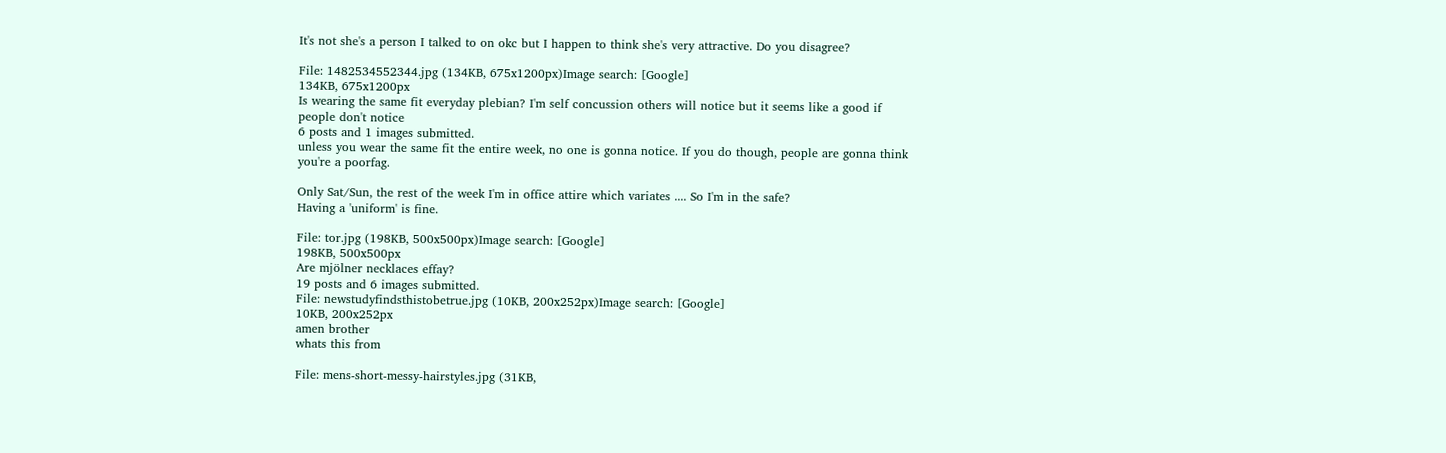It's not she's a person I talked to on okc but I happen to think she's very attractive. Do you disagree?

File: 1482534552344.jpg (134KB, 675x1200px)Image search: [Google]
134KB, 675x1200px
Is wearing the same fit everyday plebian? I'm self concussion others will notice but it seems like a good if people don't notice
6 posts and 1 images submitted.
unless you wear the same fit the entire week, no one is gonna notice. If you do though, people are gonna think you're a poorfag.

Only Sat/Sun, the rest of the week I'm in office attire which variates .... So I'm in the safe?
Having a 'uniform' is fine.

File: tor.jpg (198KB, 500x500px)Image search: [Google]
198KB, 500x500px
Are mjölner necklaces effay?
19 posts and 6 images submitted.
File: newstudyfindsthistobetrue.jpg (10KB, 200x252px)Image search: [Google]
10KB, 200x252px
amen brother
whats this from

File: mens-short-messy-hairstyles.jpg (31KB,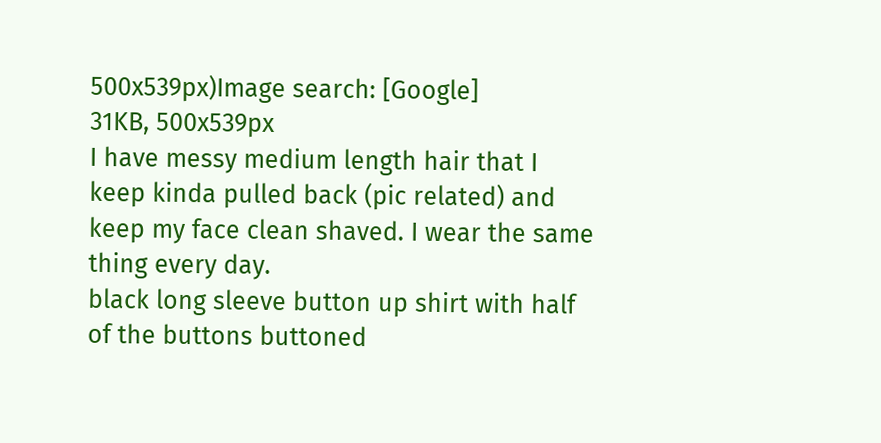500x539px)Image search: [Google]
31KB, 500x539px
I have messy medium length hair that I keep kinda pulled back (pic related) and keep my face clean shaved. I wear the same thing every day.
black long sleeve button up shirt with half of the buttons buttoned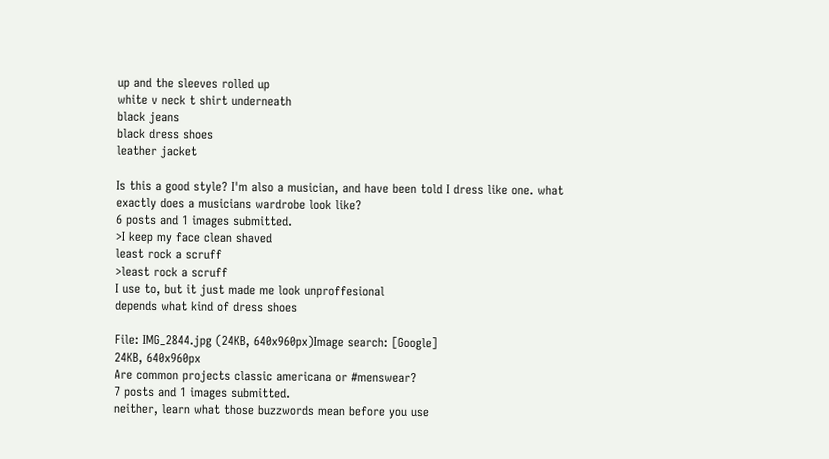up and the sleeves rolled up
white v neck t shirt underneath
black jeans
black dress shoes
leather jacket

Is this a good style? I'm also a musician, and have been told I dress like one. what exactly does a musicians wardrobe look like?
6 posts and 1 images submitted.
>I keep my face clean shaved
least rock a scruff
>least rock a scruff
I use to, but it just made me look unproffesional
depends what kind of dress shoes

File: IMG_2844.jpg (24KB, 640x960px)Image search: [Google]
24KB, 640x960px
Are common projects classic americana or #menswear?
7 posts and 1 images submitted.
neither, learn what those buzzwords mean before you use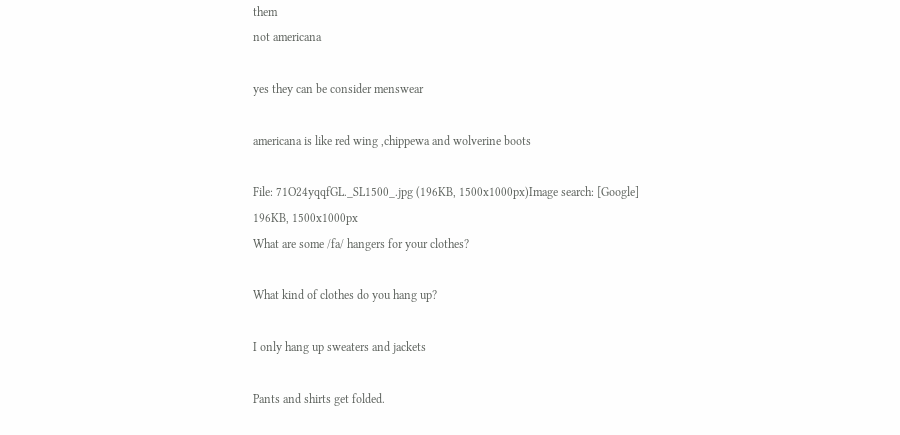them
not americana

yes they can be consider menswear

americana is like red wing ,chippewa and wolverine boots

File: 71O24yqqfGL._SL1500_.jpg (196KB, 1500x1000px)Image search: [Google]
196KB, 1500x1000px
What are some /fa/ hangers for your clothes?

What kind of clothes do you hang up?

I only hang up sweaters and jackets

Pants and shirts get folded.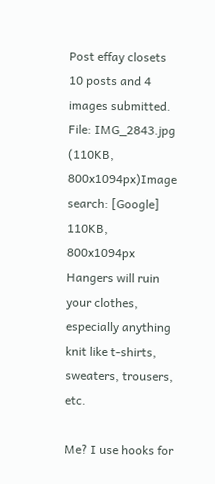Post effay closets
10 posts and 4 images submitted.
File: IMG_2843.jpg (110KB, 800x1094px)Image search: [Google]
110KB, 800x1094px
Hangers will ruin your clothes, especially anything knit like t-shirts, sweaters, trousers, etc.

Me? I use hooks for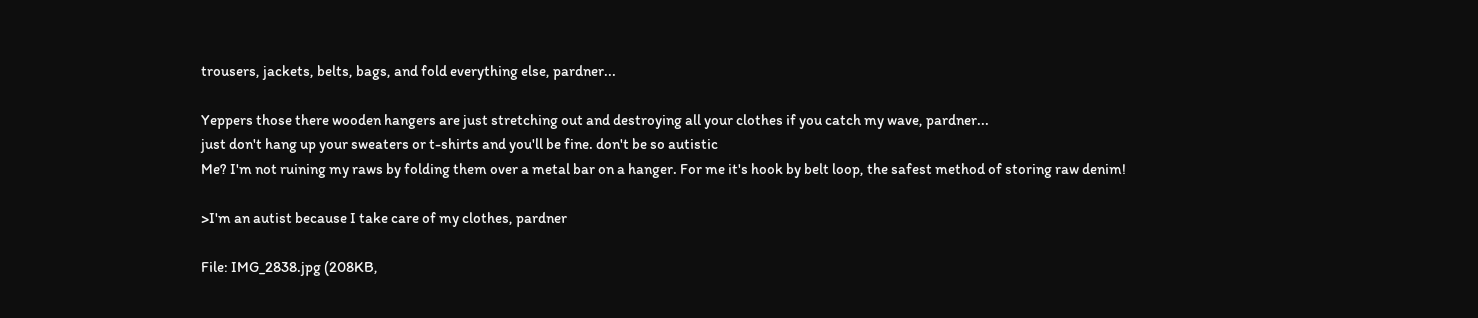trousers, jackets, belts, bags, and fold everything else, pardner...

Yeppers those there wooden hangers are just stretching out and destroying all your clothes if you catch my wave, pardner...
just don't hang up your sweaters or t-shirts and you'll be fine. don't be so autistic
Me? I'm not ruining my raws by folding them over a metal bar on a hanger. For me it's hook by belt loop, the safest method of storing raw denim!

>I'm an autist because I take care of my clothes, pardner

File: IMG_2838.jpg (208KB,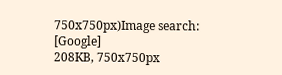750x750px)Image search: [Google]
208KB, 750x750px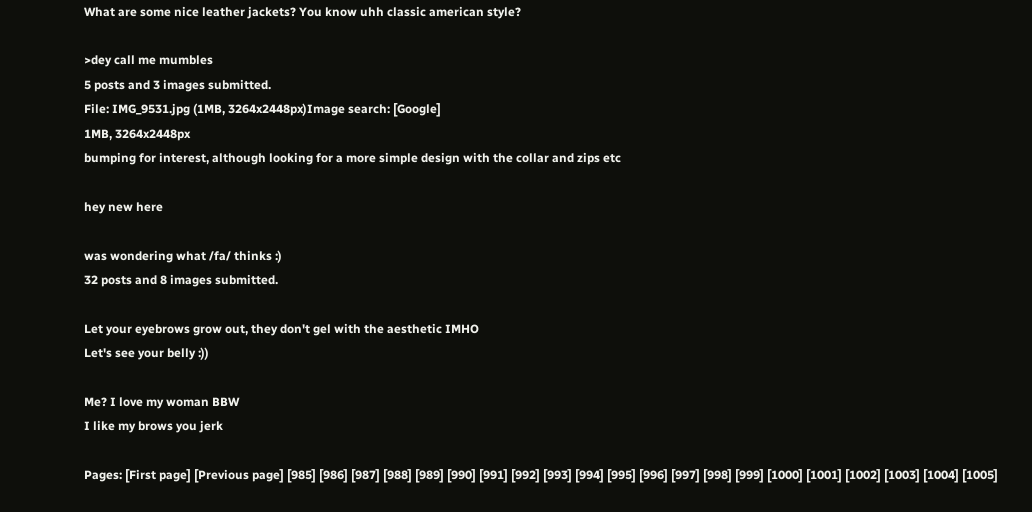What are some nice leather jackets? You know uhh classic american style?

>dey call me mumbles
5 posts and 3 images submitted.
File: IMG_9531.jpg (1MB, 3264x2448px)Image search: [Google]
1MB, 3264x2448px
bumping for interest, although looking for a more simple design with the collar and zips etc

hey new here

was wondering what /fa/ thinks :)
32 posts and 8 images submitted.

Let your eyebrows grow out, they don't gel with the aesthetic IMHO
Let's see your belly :))

Me? I love my woman BBW
I like my brows you jerk

Pages: [First page] [Previous page] [985] [986] [987] [988] [989] [990] [991] [992] [993] [994] [995] [996] [997] [998] [999] [1000] [1001] [1002] [1003] [1004] [1005]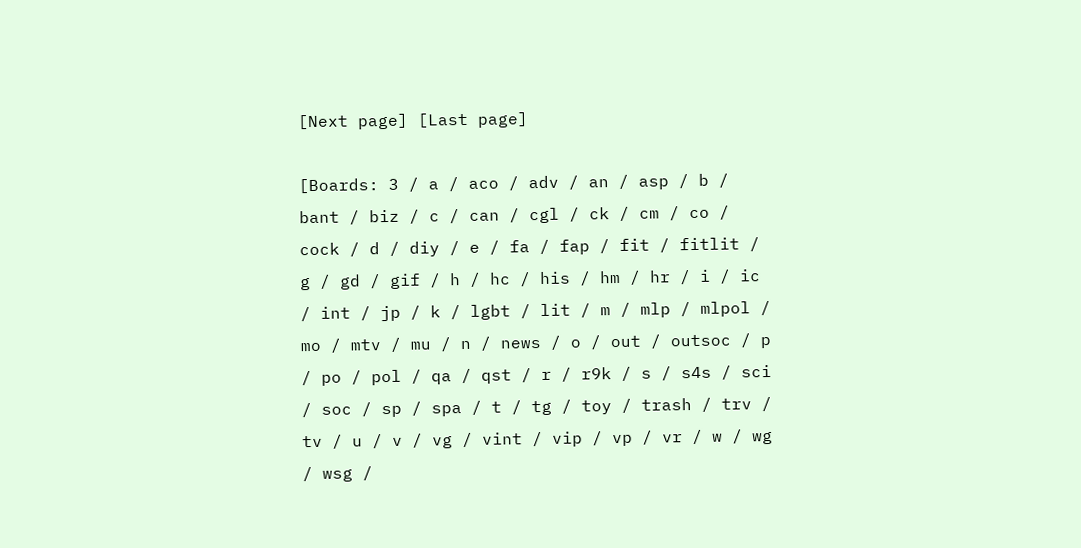[Next page] [Last page]

[Boards: 3 / a / aco / adv / an / asp / b / bant / biz / c / can / cgl / ck / cm / co / cock / d / diy / e / fa / fap / fit / fitlit / g / gd / gif / h / hc / his / hm / hr / i / ic / int / jp / k / lgbt / lit / m / mlp / mlpol / mo / mtv / mu / n / news / o / out / outsoc / p / po / pol / qa / qst / r / r9k / s / s4s / sci / soc / sp / spa / t / tg / toy / trash / trv / tv / u / v / vg / vint / vip / vp / vr / w / wg / wsg /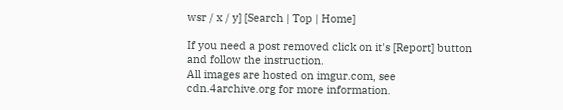wsr / x / y] [Search | Top | Home]

If you need a post removed click on it's [Report] button and follow the instruction.
All images are hosted on imgur.com, see cdn.4archive.org for more information.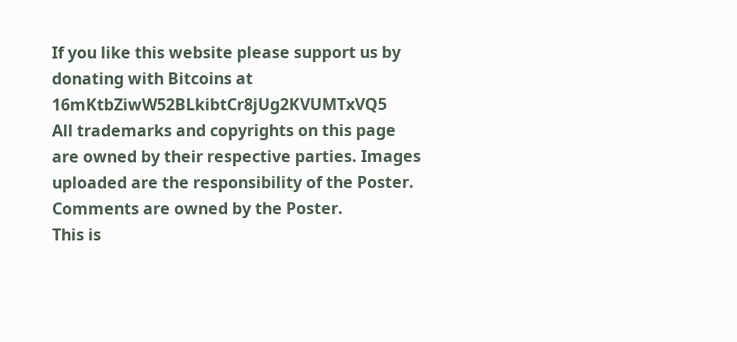If you like this website please support us by donating with Bitcoins at 16mKtbZiwW52BLkibtCr8jUg2KVUMTxVQ5
All trademarks and copyrights on this page are owned by their respective parties. Images uploaded are the responsibility of the Poster. Comments are owned by the Poster.
This is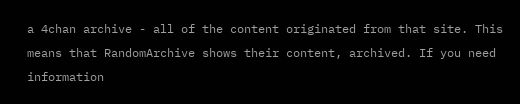a 4chan archive - all of the content originated from that site. This means that RandomArchive shows their content, archived. If you need information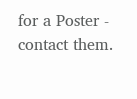for a Poster - contact them.